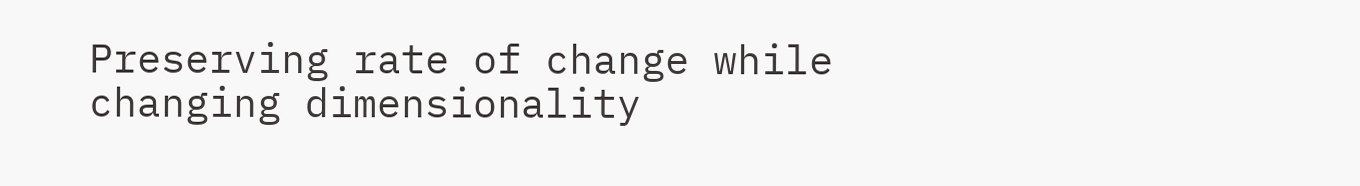Preserving rate of change while changing dimensionality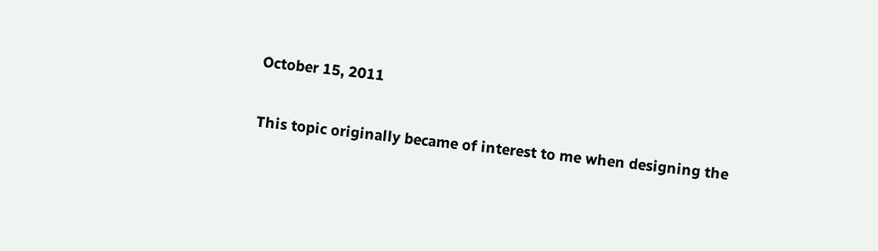October 15, 2011


This topic originally became of interest to me when designing the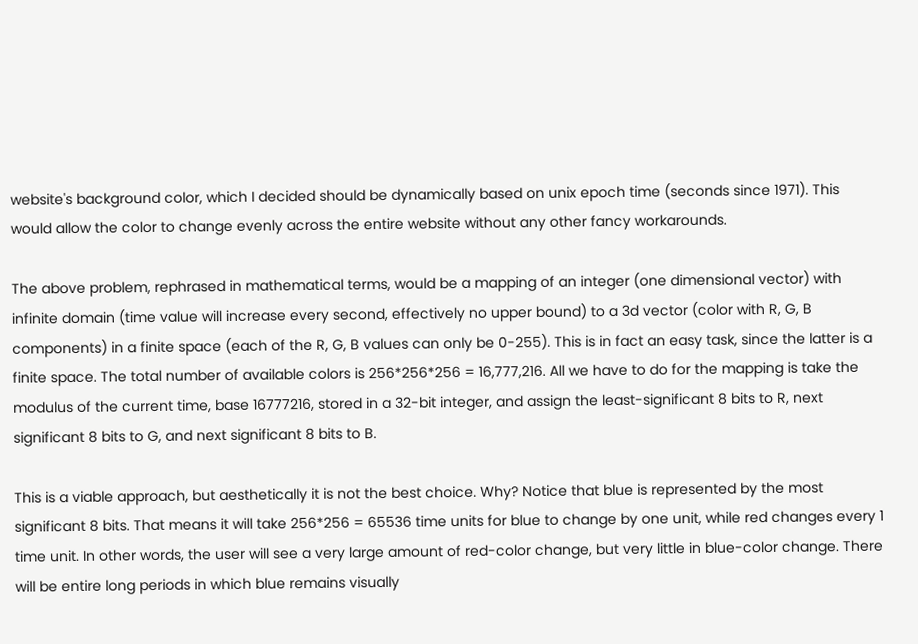website's background color, which I decided should be dynamically based on unix epoch time (seconds since 1971). This would allow the color to change evenly across the entire website without any other fancy workarounds.

The above problem, rephrased in mathematical terms, would be a mapping of an integer (one dimensional vector) with infinite domain (time value will increase every second, effectively no upper bound) to a 3d vector (color with R, G, B components) in a finite space (each of the R, G, B values can only be 0-255). This is in fact an easy task, since the latter is a finite space. The total number of available colors is 256*256*256 = 16,777,216. All we have to do for the mapping is take the modulus of the current time, base 16777216, stored in a 32-bit integer, and assign the least-significant 8 bits to R, next significant 8 bits to G, and next significant 8 bits to B.

This is a viable approach, but aesthetically it is not the best choice. Why? Notice that blue is represented by the most significant 8 bits. That means it will take 256*256 = 65536 time units for blue to change by one unit, while red changes every 1 time unit. In other words, the user will see a very large amount of red-color change, but very little in blue-color change. There will be entire long periods in which blue remains visually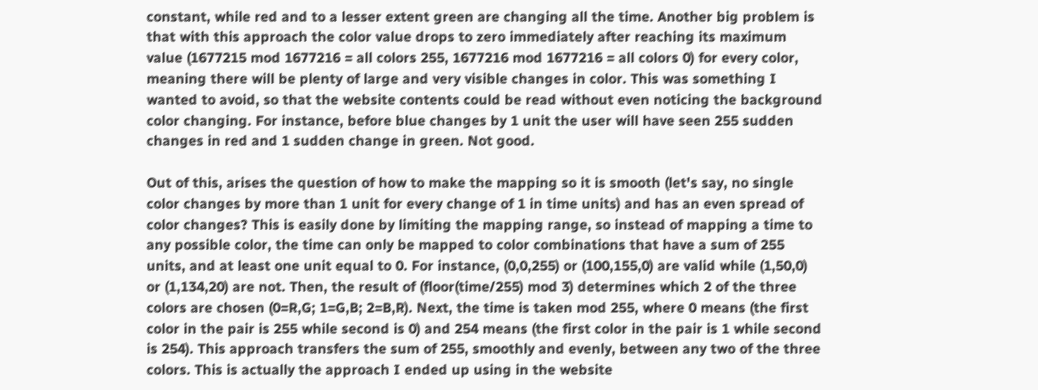constant, while red and to a lesser extent green are changing all the time. Another big problem is that with this approach the color value drops to zero immediately after reaching its maximum value (1677215 mod 1677216 = all colors 255, 1677216 mod 1677216 = all colors 0) for every color, meaning there will be plenty of large and very visible changes in color. This was something I wanted to avoid, so that the website contents could be read without even noticing the background color changing. For instance, before blue changes by 1 unit the user will have seen 255 sudden changes in red and 1 sudden change in green. Not good.

Out of this, arises the question of how to make the mapping so it is smooth (let's say, no single color changes by more than 1 unit for every change of 1 in time units) and has an even spread of color changes? This is easily done by limiting the mapping range, so instead of mapping a time to any possible color, the time can only be mapped to color combinations that have a sum of 255 units, and at least one unit equal to 0. For instance, (0,0,255) or (100,155,0) are valid while (1,50,0) or (1,134,20) are not. Then, the result of (floor(time/255) mod 3) determines which 2 of the three colors are chosen (0=R,G; 1=G,B; 2=B,R). Next, the time is taken mod 255, where 0 means (the first color in the pair is 255 while second is 0) and 254 means (the first color in the pair is 1 while second is 254). This approach transfers the sum of 255, smoothly and evenly, between any two of the three colors. This is actually the approach I ended up using in the website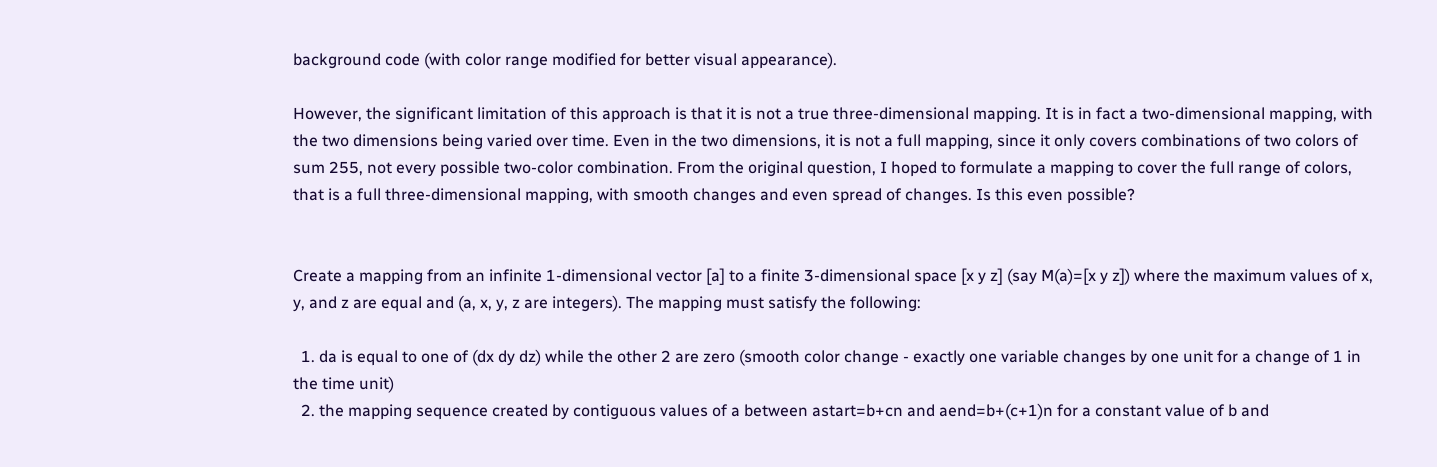background code (with color range modified for better visual appearance).

However, the significant limitation of this approach is that it is not a true three-dimensional mapping. It is in fact a two-dimensional mapping, with the two dimensions being varied over time. Even in the two dimensions, it is not a full mapping, since it only covers combinations of two colors of sum 255, not every possible two-color combination. From the original question, I hoped to formulate a mapping to cover the full range of colors, that is a full three-dimensional mapping, with smooth changes and even spread of changes. Is this even possible?


Create a mapping from an infinite 1-dimensional vector [a] to a finite 3-dimensional space [x y z] (say M(a)=[x y z]) where the maximum values of x, y, and z are equal and (a, x, y, z are integers). The mapping must satisfy the following:

  1. da is equal to one of (dx dy dz) while the other 2 are zero (smooth color change - exactly one variable changes by one unit for a change of 1 in the time unit)
  2. the mapping sequence created by contiguous values of a between astart=b+cn and aend=b+(c+1)n for a constant value of b and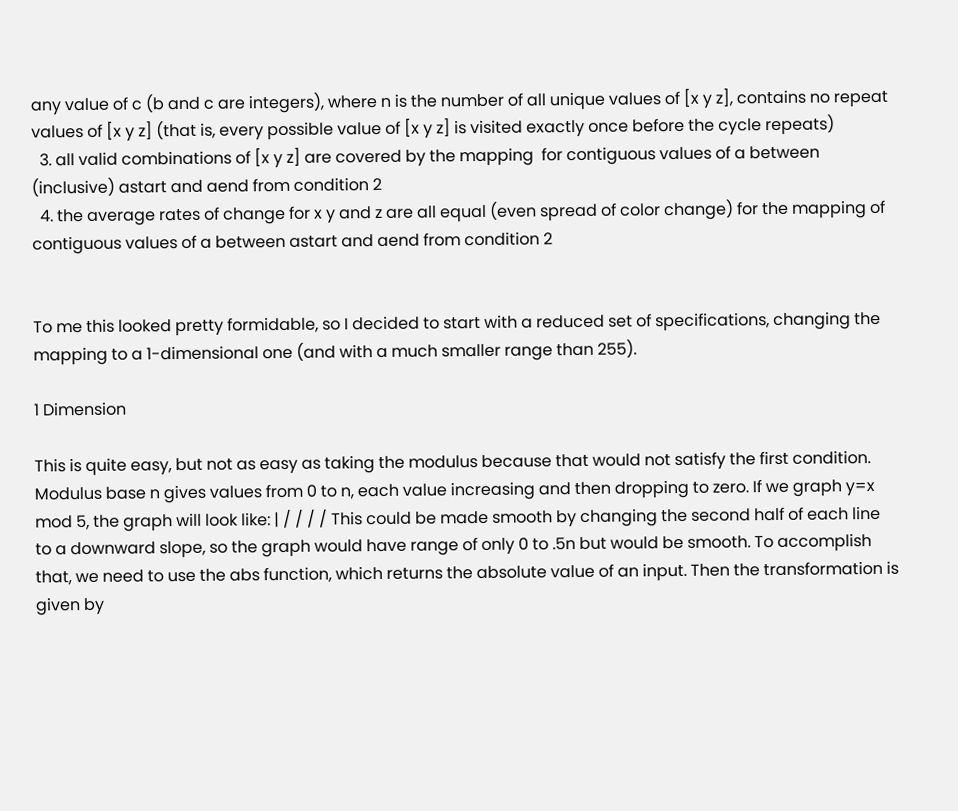any value of c (b and c are integers), where n is the number of all unique values of [x y z], contains no repeat values of [x y z] (that is, every possible value of [x y z] is visited exactly once before the cycle repeats)
  3. all valid combinations of [x y z] are covered by the mapping  for contiguous values of a between (inclusive) astart and aend from condition 2
  4. the average rates of change for x y and z are all equal (even spread of color change) for the mapping of contiguous values of a between astart and aend from condition 2


To me this looked pretty formidable, so I decided to start with a reduced set of specifications, changing the mapping to a 1-dimensional one (and with a much smaller range than 255).

1 Dimension

This is quite easy, but not as easy as taking the modulus because that would not satisfy the first condition. Modulus base n gives values from 0 to n, each value increasing and then dropping to zero. If we graph y=x mod 5, the graph will look like: | / / / / This could be made smooth by changing the second half of each line to a downward slope, so the graph would have range of only 0 to .5n but would be smooth. To accomplish that, we need to use the abs function, which returns the absolute value of an input. Then the transformation is given by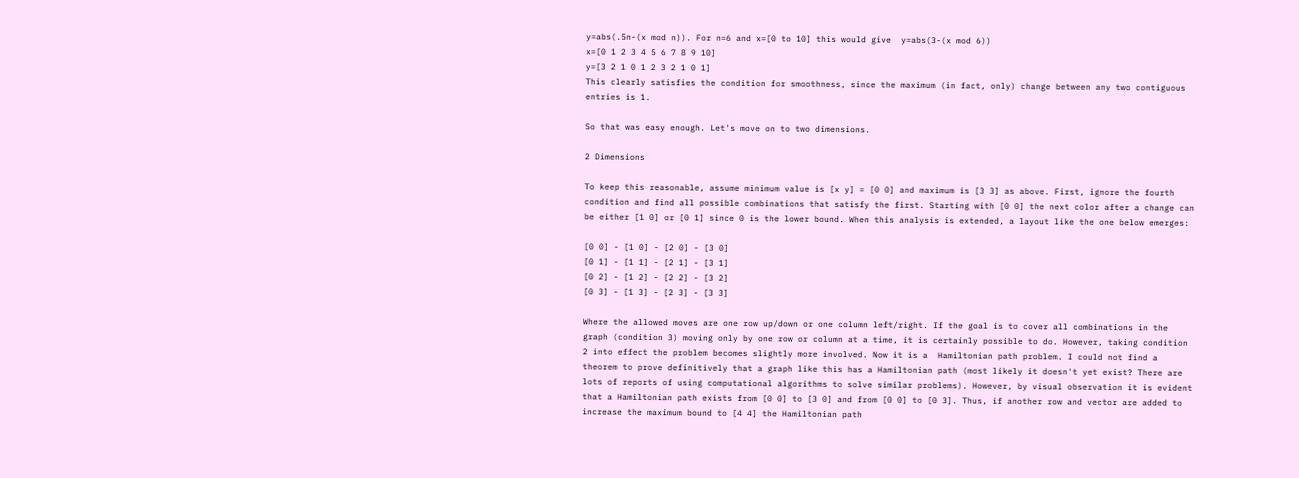y=abs(.5n-(x mod n)). For n=6 and x=[0 to 10] this would give  y=abs(3-(x mod 6))
x=[0 1 2 3 4 5 6 7 8 9 10]
y=[3 2 1 0 1 2 3 2 1 0 1]
This clearly satisfies the condition for smoothness, since the maximum (in fact, only) change between any two contiguous entries is 1.

So that was easy enough. Let's move on to two dimensions.

2 Dimensions

To keep this reasonable, assume minimum value is [x y] = [0 0] and maximum is [3 3] as above. First, ignore the fourth condition and find all possible combinations that satisfy the first. Starting with [0 0] the next color after a change can be either [1 0] or [0 1] since 0 is the lower bound. When this analysis is extended, a layout like the one below emerges:

[0 0] - [1 0] - [2 0] - [3 0]
[0 1] - [1 1] - [2 1] - [3 1]
[0 2] - [1 2] - [2 2] - [3 2]
[0 3] - [1 3] - [2 3] - [3 3]

Where the allowed moves are one row up/down or one column left/right. If the goal is to cover all combinations in the graph (condition 3) moving only by one row or column at a time, it is certainly possible to do. However, taking condition 2 into effect the problem becomes slightly more involved. Now it is a  Hamiltonian path problem. I could not find a theorem to prove definitively that a graph like this has a Hamiltonian path (most likely it doesn't yet exist? There are lots of reports of using computational algorithms to solve similar problems). However, by visual observation it is evident that a Hamiltonian path exists from [0 0] to [3 0] and from [0 0] to [0 3]. Thus, if another row and vector are added to increase the maximum bound to [4 4] the Hamiltonian path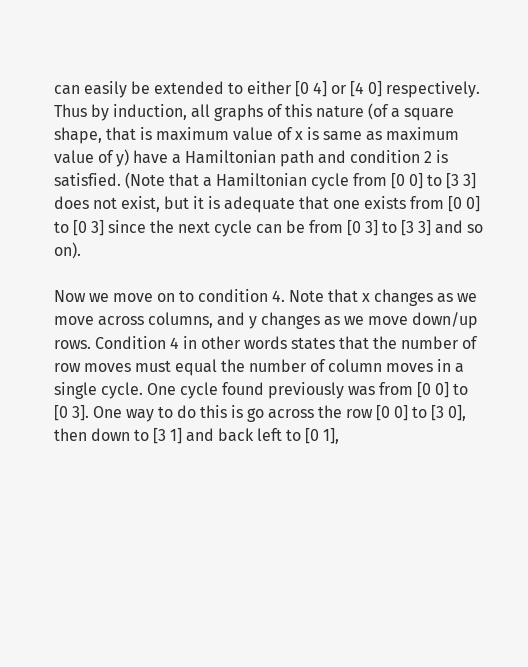can easily be extended to either [0 4] or [4 0] respectively. Thus by induction, all graphs of this nature (of a square shape, that is maximum value of x is same as maximum value of y) have a Hamiltonian path and condition 2 is satisfied. (Note that a Hamiltonian cycle from [0 0] to [3 3] does not exist, but it is adequate that one exists from [0 0] to [0 3] since the next cycle can be from [0 3] to [3 3] and so on).

Now we move on to condition 4. Note that x changes as we move across columns, and y changes as we move down/up rows. Condition 4 in other words states that the number of row moves must equal the number of column moves in a single cycle. One cycle found previously was from [0 0] to [0 3]. One way to do this is go across the row [0 0] to [3 0], then down to [3 1] and back left to [0 1],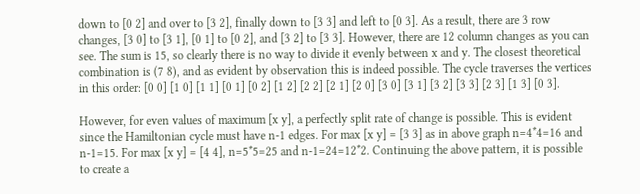down to [0 2] and over to [3 2], finally down to [3 3] and left to [0 3]. As a result, there are 3 row changes, [3 0] to [3 1], [0 1] to [0 2], and [3 2] to [3 3]. However, there are 12 column changes as you can see. The sum is 15, so clearly there is no way to divide it evenly between x and y. The closest theoretical combination is (7 8), and as evident by observation this is indeed possible. The cycle traverses the vertices in this order: [0 0] [1 0] [1 1] [0 1] [0 2] [1 2] [2 2] [2 1] [2 0] [3 0] [3 1] [3 2] [3 3] [2 3] [1 3] [0 3].

However, for even values of maximum [x y], a perfectly split rate of change is possible. This is evident since the Hamiltonian cycle must have n-1 edges. For max [x y] = [3 3] as in above graph n=4*4=16 and n-1=15. For max [x y] = [4 4], n=5*5=25 and n-1=24=12*2. Continuing the above pattern, it is possible to create a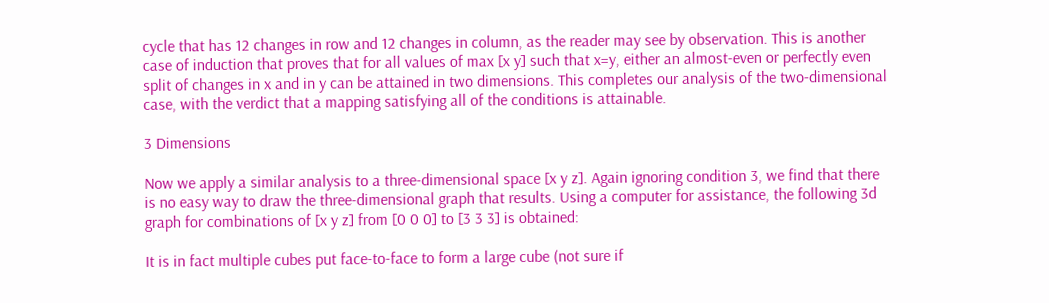cycle that has 12 changes in row and 12 changes in column, as the reader may see by observation. This is another case of induction that proves that for all values of max [x y] such that x=y, either an almost-even or perfectly even split of changes in x and in y can be attained in two dimensions. This completes our analysis of the two-dimensional case, with the verdict that a mapping satisfying all of the conditions is attainable.

3 Dimensions

Now we apply a similar analysis to a three-dimensional space [x y z]. Again ignoring condition 3, we find that there is no easy way to draw the three-dimensional graph that results. Using a computer for assistance, the following 3d graph for combinations of [x y z] from [0 0 0] to [3 3 3] is obtained:

It is in fact multiple cubes put face-to-face to form a large cube (not sure if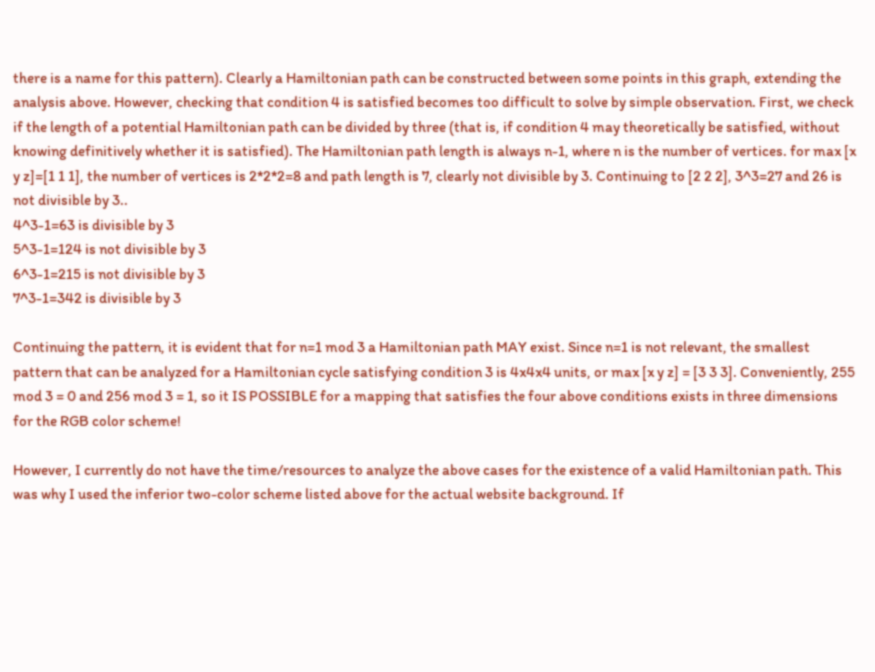there is a name for this pattern). Clearly a Hamiltonian path can be constructed between some points in this graph, extending the analysis above. However, checking that condition 4 is satisfied becomes too difficult to solve by simple observation. First, we check if the length of a potential Hamiltonian path can be divided by three (that is, if condition 4 may theoretically be satisfied, without knowing definitively whether it is satisfied). The Hamiltonian path length is always n-1, where n is the number of vertices. for max [x y z]=[1 1 1], the number of vertices is 2*2*2=8 and path length is 7, clearly not divisible by 3. Continuing to [2 2 2], 3^3=27 and 26 is not divisible by 3..
4^3-1=63 is divisible by 3
5^3-1=124 is not divisible by 3
6^3-1=215 is not divisible by 3
7^3-1=342 is divisible by 3

Continuing the pattern, it is evident that for n=1 mod 3 a Hamiltonian path MAY exist. Since n=1 is not relevant, the smallest pattern that can be analyzed for a Hamiltonian cycle satisfying condition 3 is 4x4x4 units, or max [x y z] = [3 3 3]. Conveniently, 255 mod 3 = 0 and 256 mod 3 = 1, so it IS POSSIBLE for a mapping that satisfies the four above conditions exists in three dimensions for the RGB color scheme!

However, I currently do not have the time/resources to analyze the above cases for the existence of a valid Hamiltonian path. This was why I used the inferior two-color scheme listed above for the actual website background. If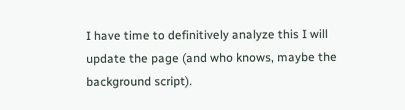I have time to definitively analyze this I will update the page (and who knows, maybe the background script).